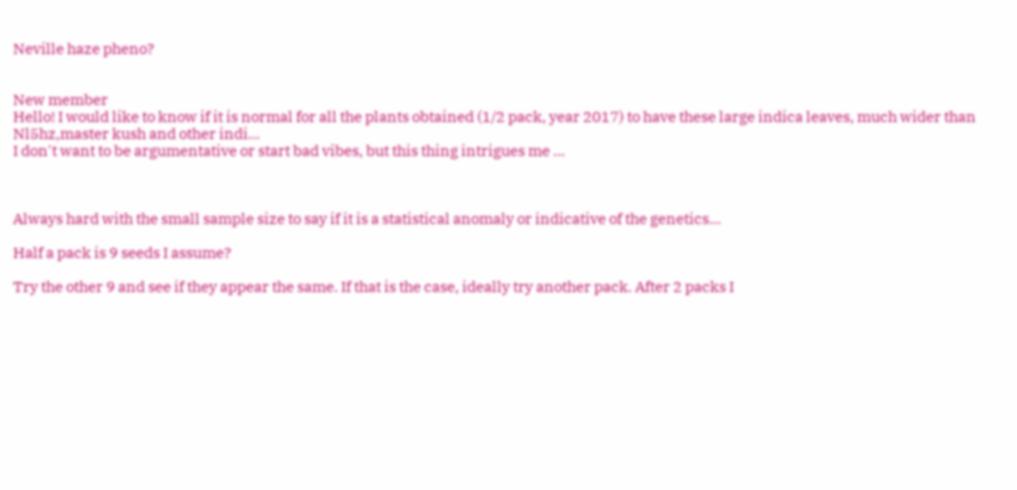Neville haze pheno?


New member
Hello! I would like to know if it is normal for all the plants obtained (1/2 pack, year 2017) to have these large indica leaves, much wider than Nl5hz,master kush and other indi...
I don't want to be argumentative or start bad vibes, but this thing intrigues me ...



Always hard with the small sample size to say if it is a statistical anomaly or indicative of the genetics...

Half a pack is 9 seeds I assume?

Try the other 9 and see if they appear the same. If that is the case, ideally try another pack. After 2 packs I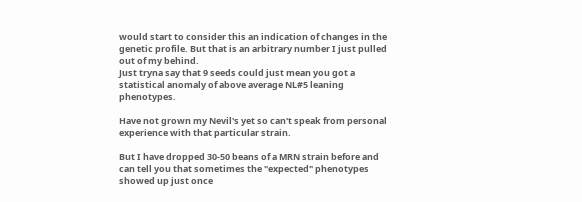would start to consider this an indication of changes in the genetic profile. But that is an arbitrary number I just pulled out of my behind.
Just tryna say that 9 seeds could just mean you got a statistical anomaly of above average NL#5 leaning phenotypes.

Have not grown my Nevil's yet so can't speak from personal experience with that particular strain.

But I have dropped 30-50 beans of a MRN strain before and can tell you that sometimes the "expected" phenotypes showed up just once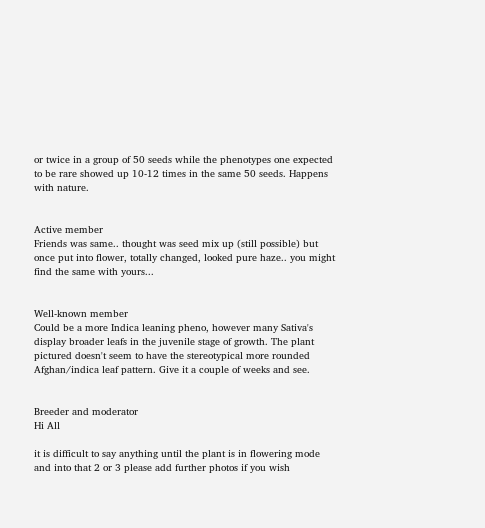or twice in a group of 50 seeds while the phenotypes one expected to be rare showed up 10-12 times in the same 50 seeds. Happens with nature.


Active member
Friends was same.. thought was seed mix up (still possible) but once put into flower, totally changed, looked pure haze.. you might find the same with yours...


Well-known member
Could be a more Indica leaning pheno, however many Sativa's display broader leafs in the juvenile stage of growth. The plant pictured doesn't seem to have the stereotypical more rounded Afghan/indica leaf pattern. Give it a couple of weeks and see.


Breeder and moderator
Hi All

it is difficult to say anything until the plant is in flowering mode and into that 2 or 3 please add further photos if you wish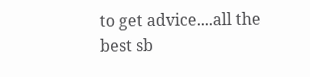to get advice....all the best sb